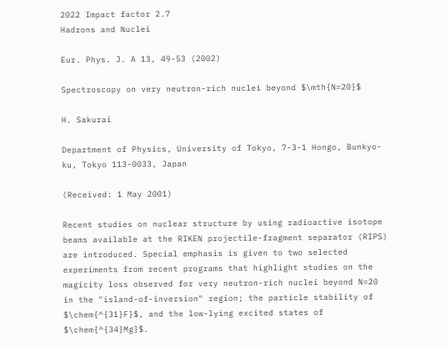2022 Impact factor 2.7
Hadrons and Nuclei

Eur. Phys. J. A 13, 49-53 (2002)

Spectroscopy on very neutron-rich nuclei beyond $\mth{N=20}$

H. Sakurai

Department of Physics, University of Tokyo, 7-3-1 Hongo, Bunkyo-ku, Tokyo 113-0033, Japan

(Received: 1 May 2001)

Recent studies on nuclear structure by using radioactive isotope beams available at the RIKEN projectile-fragment separator (RIPS) are introduced. Special emphasis is given to two selected experiments from recent programs that highlight studies on the magicity loss observed for very neutron-rich nuclei beyond N=20 in the "island-of-inversion" region; the particle stability of $\chem{^{31}F}$, and the low-lying excited states of $\chem{^{34}Mg}$.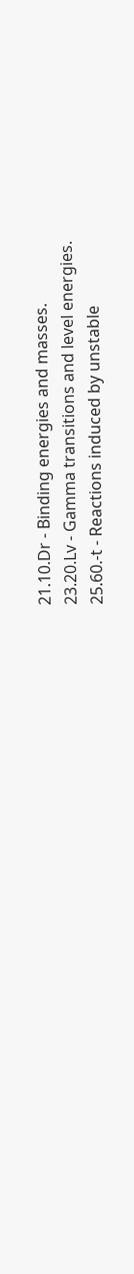21.10.Dr - Binding energies and masses.
23.20.Lv - Gamma transitions and level energies.
25.60.-t - Reactions induced by unstable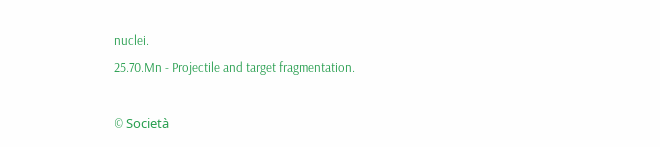nuclei.
25.70.Mn - Projectile and target fragmentation.

© Società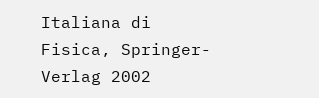Italiana di Fisica, Springer-Verlag 2002